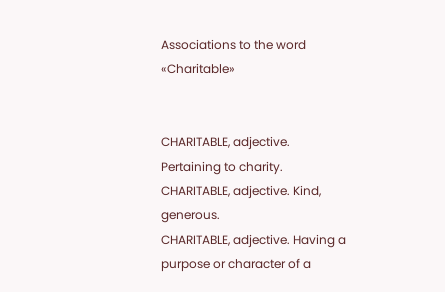Associations to the word «Charitable»


CHARITABLE, adjective. Pertaining to charity.
CHARITABLE, adjective. Kind, generous.
CHARITABLE, adjective. Having a purpose or character of a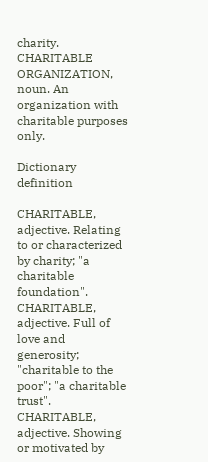charity.
CHARITABLE ORGANIZATION, noun. An organization with charitable purposes only.

Dictionary definition

CHARITABLE, adjective. Relating to or characterized by charity; "a charitable foundation".
CHARITABLE, adjective. Full of love and generosity; "charitable to the poor"; "a charitable trust".
CHARITABLE, adjective. Showing or motivated by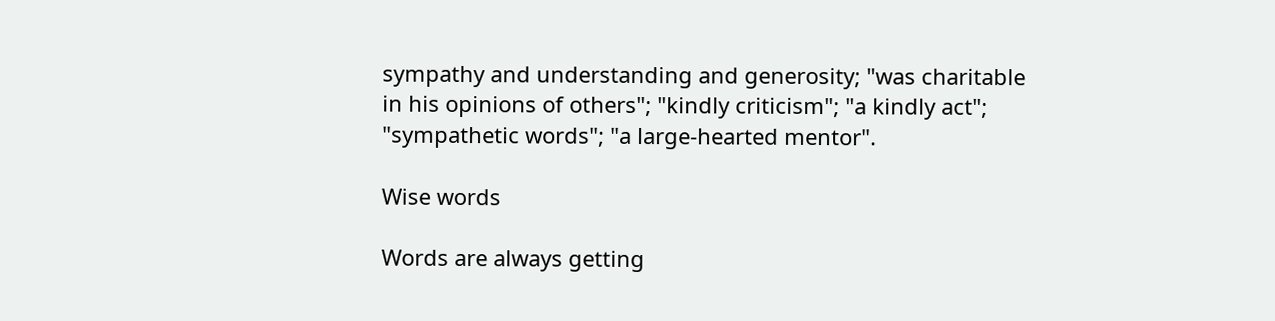sympathy and understanding and generosity; "was charitable in his opinions of others"; "kindly criticism"; "a kindly act"; "sympathetic words"; "a large-hearted mentor".

Wise words

Words are always getting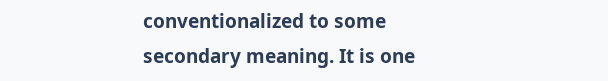conventionalized to some secondary meaning. It is one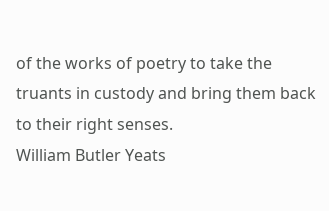of the works of poetry to take the truants in custody and bring them back to their right senses.
William Butler Yeats